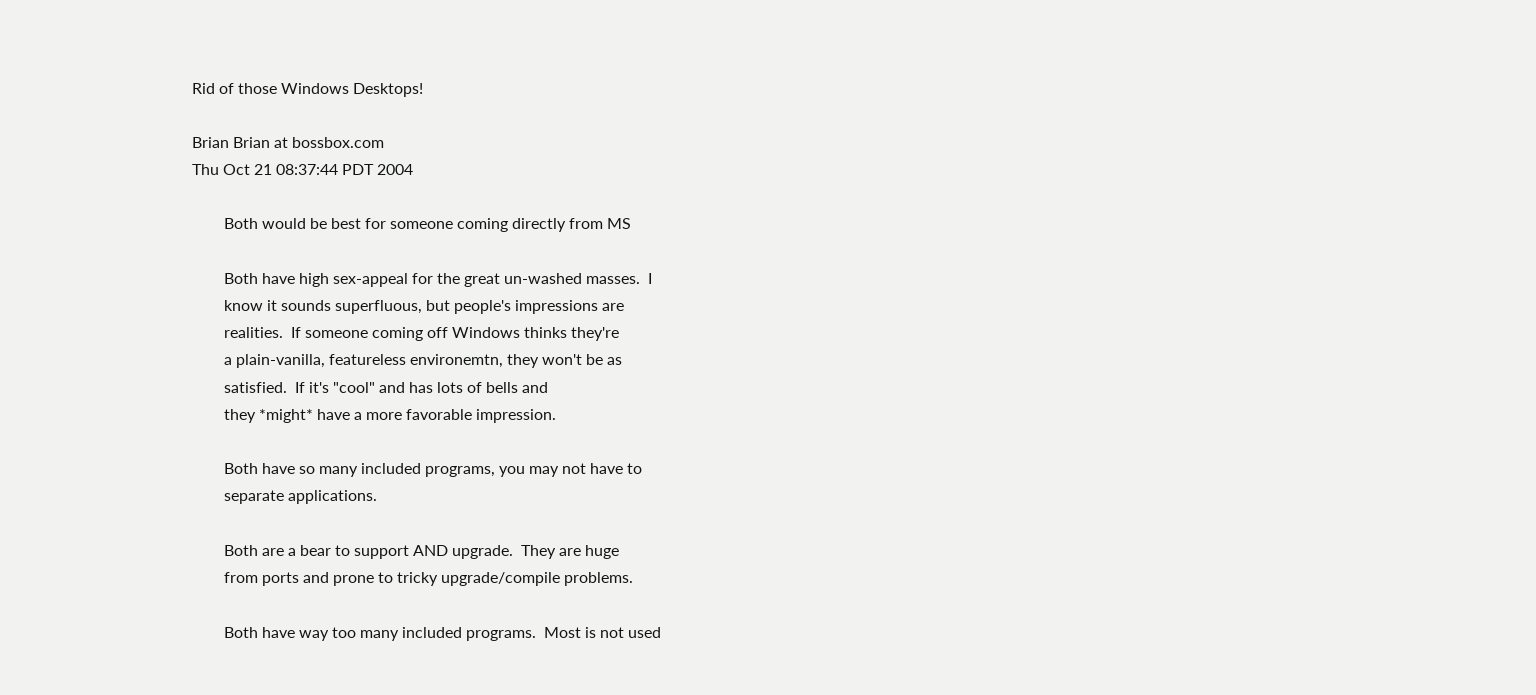Rid of those Windows Desktops!

Brian Brian at bossbox.com
Thu Oct 21 08:37:44 PDT 2004

        Both would be best for someone coming directly from MS

        Both have high sex-appeal for the great un-washed masses.  I
        know it sounds superfluous, but people's impressions are
        realities.  If someone coming off Windows thinks they're
        a plain-vanilla, featureless environemtn, they won't be as
        satisfied.  If it's "cool" and has lots of bells and
        they *might* have a more favorable impression.

        Both have so many included programs, you may not have to
        separate applications.

        Both are a bear to support AND upgrade.  They are huge
        from ports and prone to tricky upgrade/compile problems.

        Both have way too many included programs.  Most is not used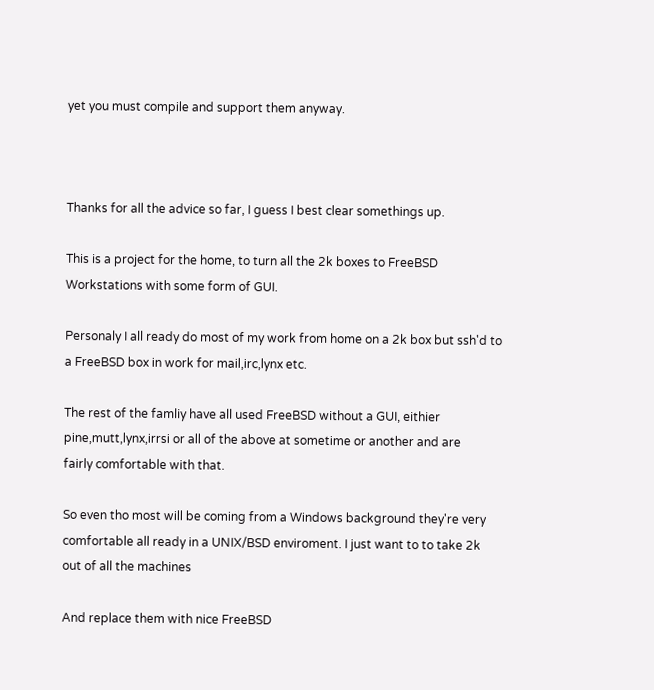yet you must compile and support them anyway.



Thanks for all the advice so far, I guess I best clear somethings up.

This is a project for the home, to turn all the 2k boxes to FreeBSD
Workstations with some form of GUI.

Personaly I all ready do most of my work from home on a 2k box but ssh'd to
a FreeBSD box in work for mail,irc,lynx etc.

The rest of the famliy have all used FreeBSD without a GUI, eithier
pine,mutt,lynx,irrsi or all of the above at sometime or another and are
fairly comfortable with that.

So even tho most will be coming from a Windows background they're very
comfortable all ready in a UNIX/BSD enviroment. I just want to to take 2k
out of all the machines

And replace them with nice FreeBSD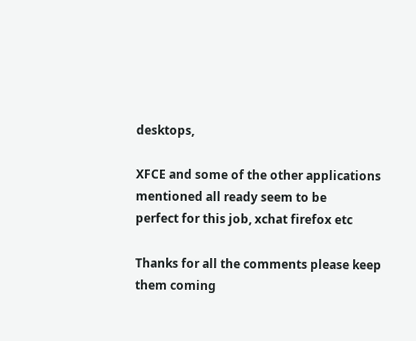desktops,

XFCE and some of the other applications mentioned all ready seem to be
perfect for this job, xchat firefox etc

Thanks for all the comments please keep them coming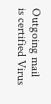Outgoing mail is certified Virus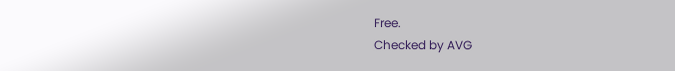Free.
Checked by AVG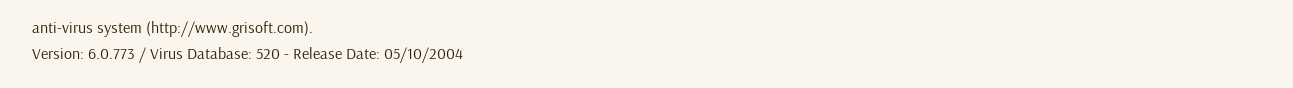anti-virus system (http://www.grisoft.com).
Version: 6.0.773 / Virus Database: 520 - Release Date: 05/10/2004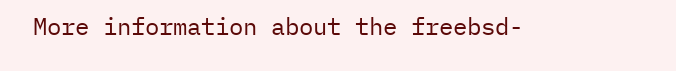More information about the freebsd-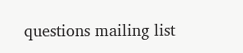questions mailing list